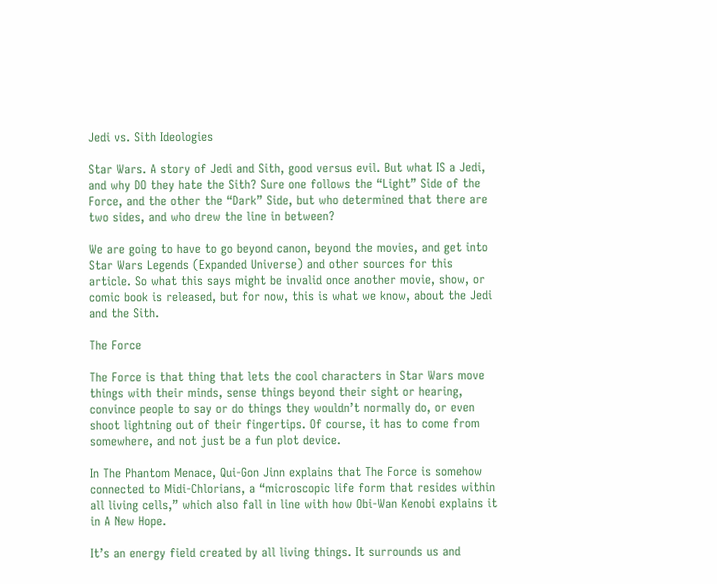Jedi vs. Sith Ideologies

Star Wars. A story of Jedi and Sith, good versus evil. But what IS a Jedi, and why DO they hate the Sith? Sure one follows the “Light” Side of the Force, and the other the “Dark” Side, but who determined that there are two sides, and who drew the line in between?

We are going to have to go beyond canon, beyond the movies, and get into Star Wars Legends (Expanded Universe) and other sources for this article. So what this says might be invalid once another movie, show, or comic book is released, but for now, this is what we know, about the Jedi and the Sith.

The Force

The Force is that thing that lets the cool characters in Star Wars move things with their minds, sense things beyond their sight or hearing, convince people to say or do things they wouldn’t normally do, or even shoot lightning out of their fingertips. Of course, it has to come from somewhere, and not just be a fun plot device.

In The Phantom Menace, Qui-Gon Jinn explains that The Force is somehow connected to Midi-Chlorians, a “microscopic life form that resides within all living cells,” which also fall in line with how Obi-Wan Kenobi explains it in A New Hope.

It’s an energy field created by all living things. It surrounds us and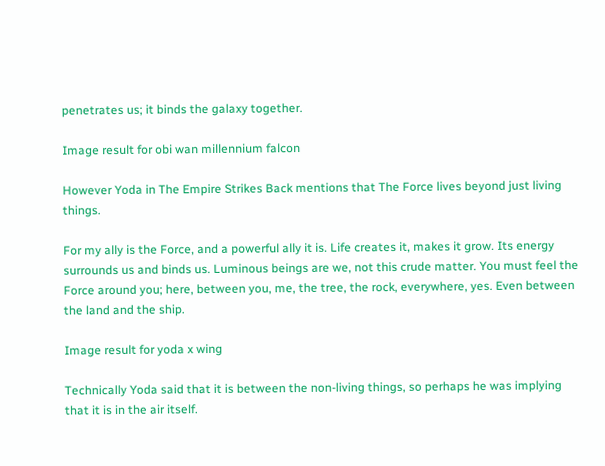penetrates us; it binds the galaxy together.

Image result for obi wan millennium falcon

However Yoda in The Empire Strikes Back mentions that The Force lives beyond just living things.

For my ally is the Force, and a powerful ally it is. Life creates it, makes it grow. Its energy surrounds us and binds us. Luminous beings are we, not this crude matter. You must feel the Force around you; here, between you, me, the tree, the rock, everywhere, yes. Even between the land and the ship.

Image result for yoda x wing

Technically Yoda said that it is between the non-living things, so perhaps he was implying that it is in the air itself.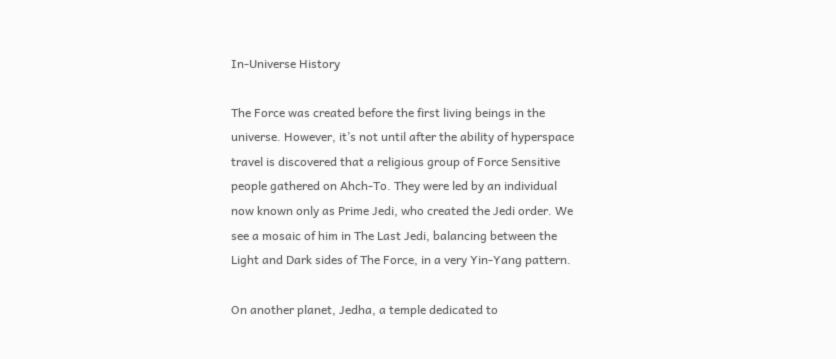In-Universe History

The Force was created before the first living beings in the universe. However, it’s not until after the ability of hyperspace travel is discovered that a religious group of Force Sensitive people gathered on Ahch-To. They were led by an individual now known only as Prime Jedi, who created the Jedi order. We see a mosaic of him in The Last Jedi, balancing between the Light and Dark sides of The Force, in a very Yin-Yang pattern.

On another planet, Jedha, a temple dedicated to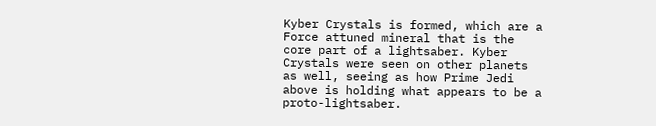Kyber Crystals is formed, which are a Force attuned mineral that is the core part of a lightsaber. Kyber Crystals were seen on other planets as well, seeing as how Prime Jedi above is holding what appears to be a proto-lightsaber.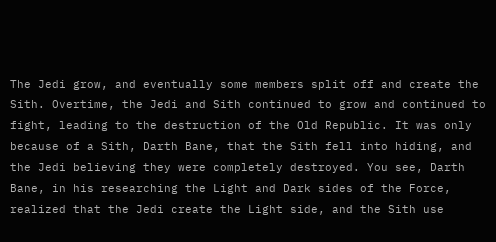The Jedi grow, and eventually some members split off and create the Sith. Overtime, the Jedi and Sith continued to grow and continued to fight, leading to the destruction of the Old Republic. It was only because of a Sith, Darth Bane, that the Sith fell into hiding, and the Jedi believing they were completely destroyed. You see, Darth Bane, in his researching the Light and Dark sides of the Force, realized that the Jedi create the Light side, and the Sith use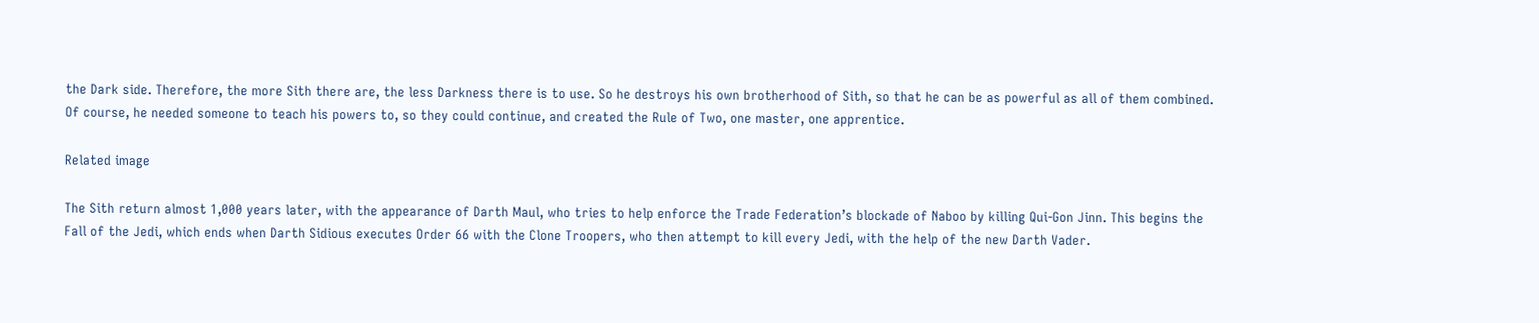the Dark side. Therefore, the more Sith there are, the less Darkness there is to use. So he destroys his own brotherhood of Sith, so that he can be as powerful as all of them combined. Of course, he needed someone to teach his powers to, so they could continue, and created the Rule of Two, one master, one apprentice.

Related image

The Sith return almost 1,000 years later, with the appearance of Darth Maul, who tries to help enforce the Trade Federation’s blockade of Naboo by killing Qui-Gon Jinn. This begins the Fall of the Jedi, which ends when Darth Sidious executes Order 66 with the Clone Troopers, who then attempt to kill every Jedi, with the help of the new Darth Vader.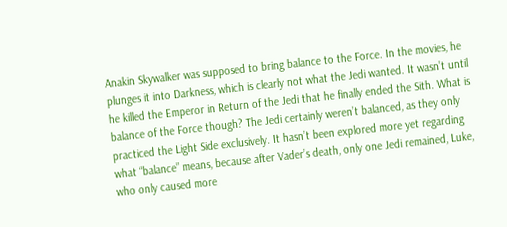Anakin Skywalker was supposed to bring balance to the Force. In the movies, he plunges it into Darkness, which is clearly not what the Jedi wanted. It wasn’t until he killed the Emperor in Return of the Jedi that he finally ended the Sith. What is balance of the Force though? The Jedi certainly weren’t balanced, as they only practiced the Light Side exclusively. It hasn’t been explored more yet regarding what “balance” means, because after Vader’s death, only one Jedi remained, Luke, who only caused more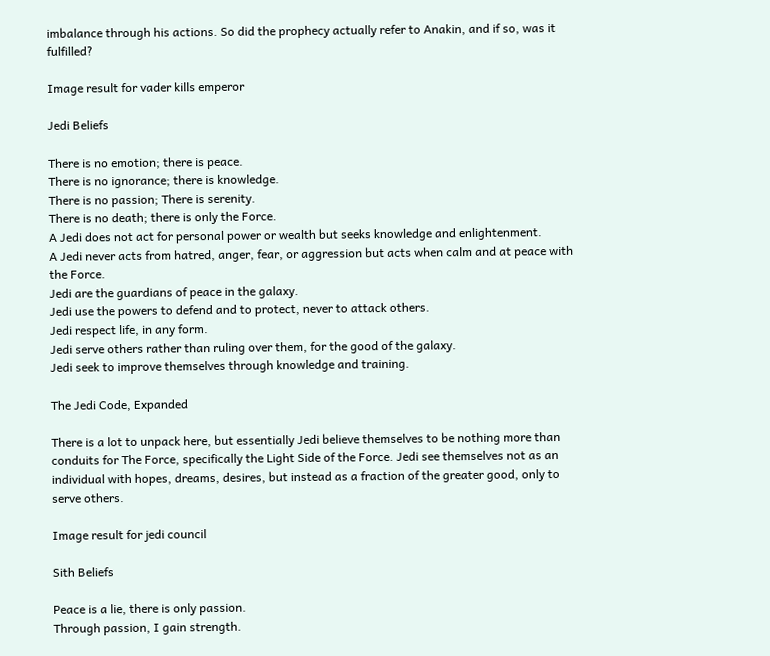imbalance through his actions. So did the prophecy actually refer to Anakin, and if so, was it fulfilled?

Image result for vader kills emperor

Jedi Beliefs

There is no emotion; there is peace.
There is no ignorance; there is knowledge.
There is no passion; There is serenity.
There is no death; there is only the Force.
A Jedi does not act for personal power or wealth but seeks knowledge and enlightenment.
A Jedi never acts from hatred, anger, fear, or aggression but acts when calm and at peace with the Force.
Jedi are the guardians of peace in the galaxy.
Jedi use the powers to defend and to protect, never to attack others.
Jedi respect life, in any form.
Jedi serve others rather than ruling over them, for the good of the galaxy.
Jedi seek to improve themselves through knowledge and training.

The Jedi Code, Expanded

There is a lot to unpack here, but essentially Jedi believe themselves to be nothing more than conduits for The Force, specifically the Light Side of the Force. Jedi see themselves not as an individual with hopes, dreams, desires, but instead as a fraction of the greater good, only to serve others.

Image result for jedi council

Sith Beliefs

Peace is a lie, there is only passion.
Through passion, I gain strength.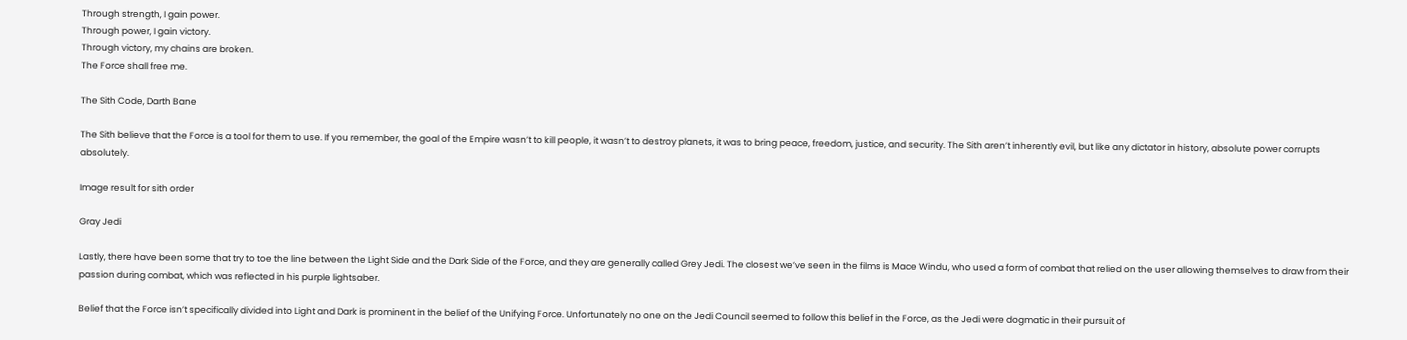Through strength, I gain power.
Through power, I gain victory.
Through victory, my chains are broken.
The Force shall free me.

The Sith Code, Darth Bane

The Sith believe that the Force is a tool for them to use. If you remember, the goal of the Empire wasn’t to kill people, it wasn’t to destroy planets, it was to bring peace, freedom, justice, and security. The Sith aren’t inherently evil, but like any dictator in history, absolute power corrupts absolutely.

Image result for sith order

Gray Jedi

Lastly, there have been some that try to toe the line between the Light Side and the Dark Side of the Force, and they are generally called Grey Jedi. The closest we’ve seen in the films is Mace Windu, who used a form of combat that relied on the user allowing themselves to draw from their passion during combat, which was reflected in his purple lightsaber.

Belief that the Force isn’t specifically divided into Light and Dark is prominent in the belief of the Unifying Force. Unfortunately no one on the Jedi Council seemed to follow this belief in the Force, as the Jedi were dogmatic in their pursuit of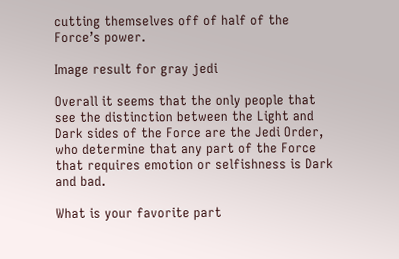cutting themselves off of half of the Force’s power.

Image result for gray jedi

Overall it seems that the only people that see the distinction between the Light and Dark sides of the Force are the Jedi Order, who determine that any part of the Force that requires emotion or selfishness is Dark and bad.

What is your favorite part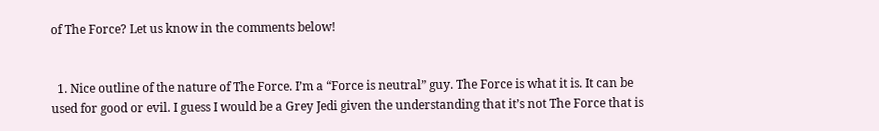of The Force? Let us know in the comments below!


  1. Nice outline of the nature of The Force. I’m a “Force is neutral” guy. The Force is what it is. It can be used for good or evil. I guess I would be a Grey Jedi given the understanding that it’s not The Force that is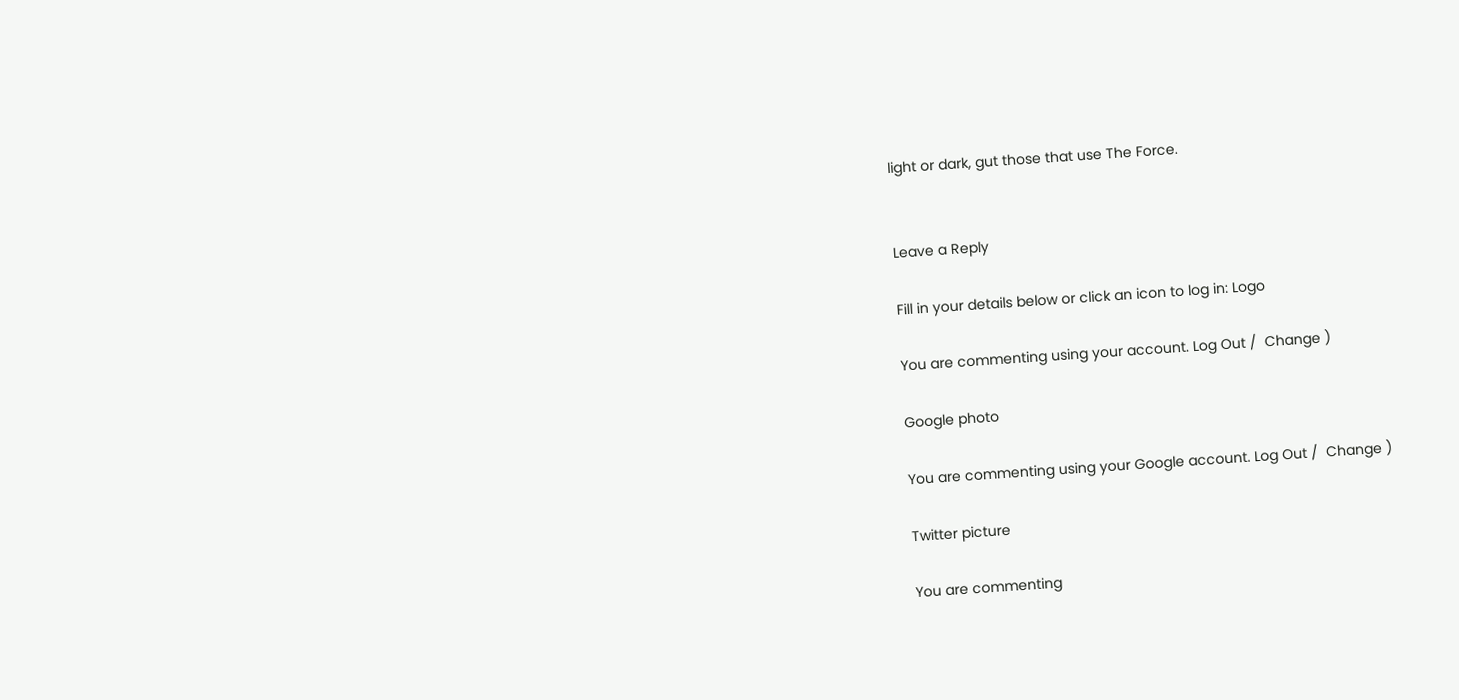light or dark, gut those that use The Force.


Leave a Reply

Fill in your details below or click an icon to log in: Logo

You are commenting using your account. Log Out /  Change )

Google photo

You are commenting using your Google account. Log Out /  Change )

Twitter picture

You are commenting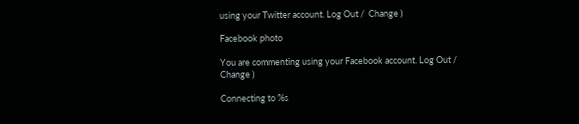using your Twitter account. Log Out /  Change )

Facebook photo

You are commenting using your Facebook account. Log Out /  Change )

Connecting to %s